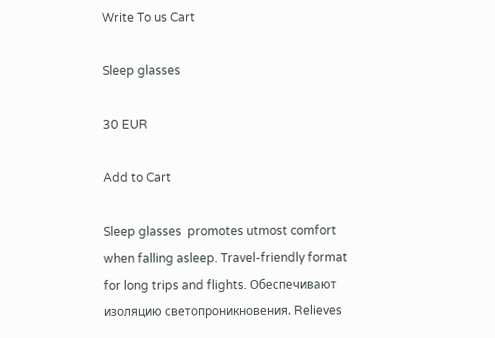Write To us Cart

Sleep glasses

30 EUR

Add to Cart

Sleep glasses  promotes utmost comfort when falling asleep. Travel-friendly format for long trips and flights. Обеспечивают  изоляцию светопроникновения. Relieves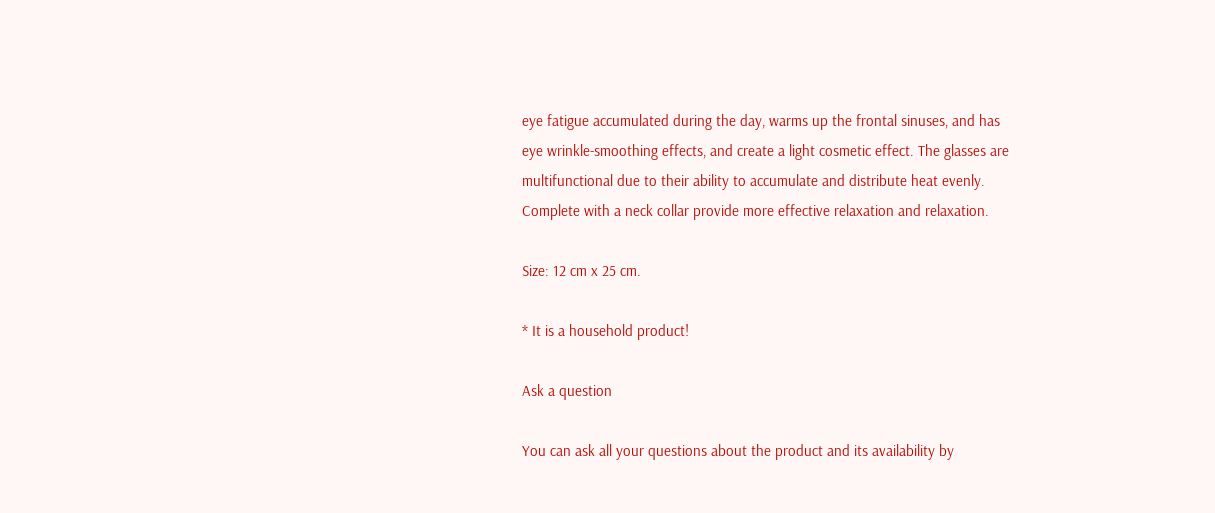eye fatigue accumulated during the day, warms up the frontal sinuses, and has eye wrinkle-smoothing effects, and create a light cosmetic effect. The glasses are multifunctional due to their ability to accumulate and distribute heat evenly. Complete with a neck collar provide more effective relaxation and relaxation.

Size: 12 cm x 25 cm.

* It is a household product!

Ask a question

You can ask all your questions about the product and its availability by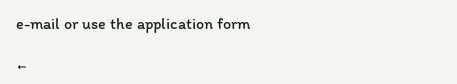e-mail or use the application form

←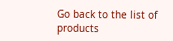Go back to the list of products